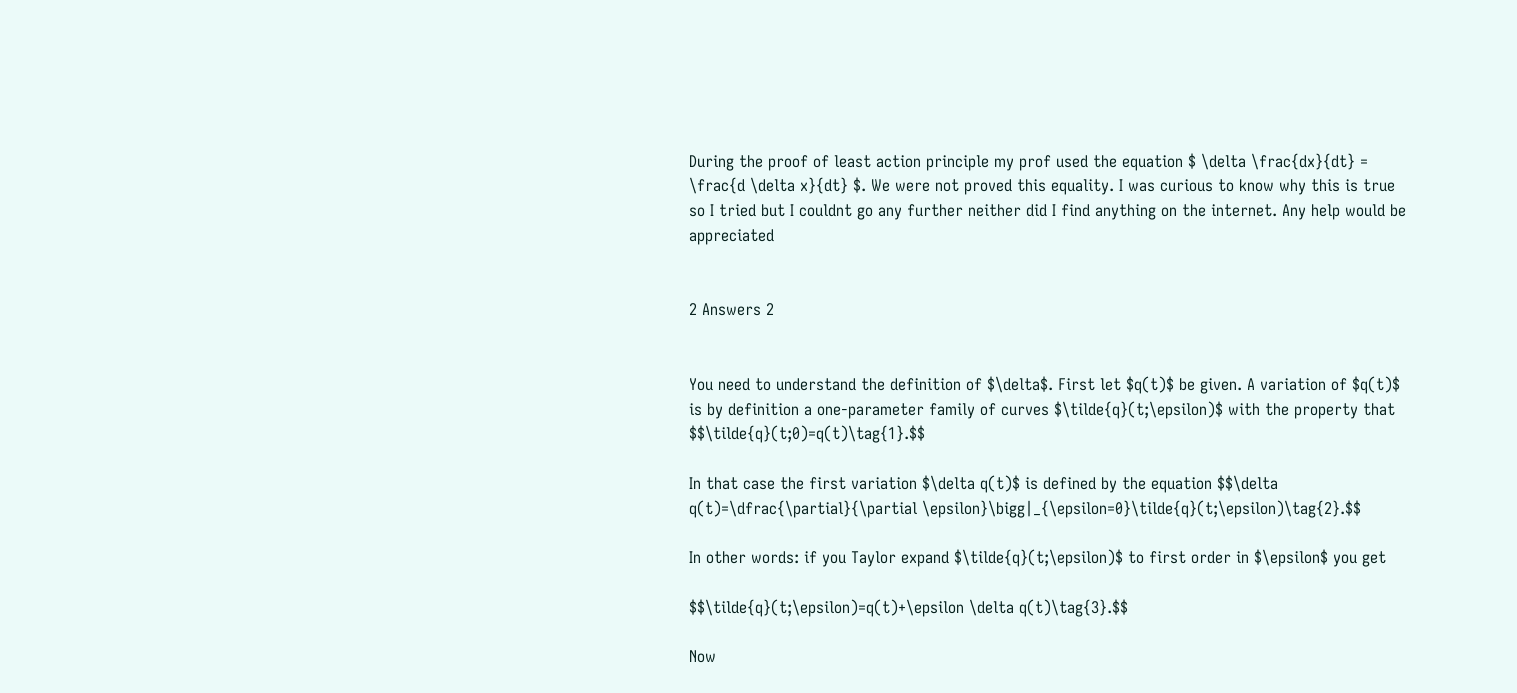During the proof of least action principle my prof used the equation $ \delta \frac{dx}{dt} = \frac{d \delta x}{dt} $. We were not proved this equality. I was curious to know why this is true so I tried but I couldnt go any further neither did I find anything on the internet. Any help would be appreciated


2 Answers 2


You need to understand the definition of $\delta$. First let $q(t)$ be given. A variation of $q(t)$ is by definition a one-parameter family of curves $\tilde{q}(t;\epsilon)$ with the property that $$\tilde{q}(t;0)=q(t)\tag{1}.$$

In that case the first variation $\delta q(t)$ is defined by the equation $$\delta q(t)=\dfrac{\partial}{\partial \epsilon}\bigg|_{\epsilon=0}\tilde{q}(t;\epsilon)\tag{2}.$$

In other words: if you Taylor expand $\tilde{q}(t;\epsilon)$ to first order in $\epsilon$ you get

$$\tilde{q}(t;\epsilon)=q(t)+\epsilon \delta q(t)\tag{3}.$$

Now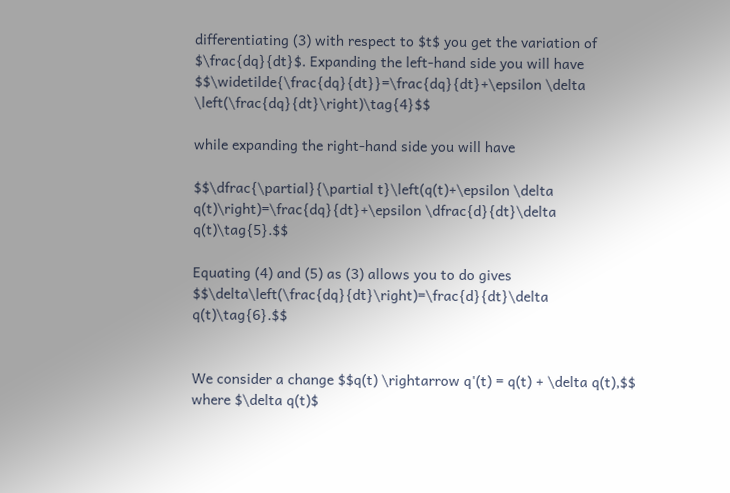differentiating (3) with respect to $t$ you get the variation of $\frac{dq}{dt}$. Expanding the left-hand side you will have $$\widetilde{\frac{dq}{dt}}=\frac{dq}{dt}+\epsilon \delta \left(\frac{dq}{dt}\right)\tag{4}$$

while expanding the right-hand side you will have

$$\dfrac{\partial}{\partial t}\left(q(t)+\epsilon \delta q(t)\right)=\frac{dq}{dt}+\epsilon \dfrac{d}{dt}\delta q(t)\tag{5}.$$

Equating (4) and (5) as (3) allows you to do gives $$\delta\left(\frac{dq}{dt}\right)=\frac{d}{dt}\delta q(t)\tag{6}.$$


We consider a change $$q(t) \rightarrow q'(t) = q(t) + \delta q(t),$$ where $\delta q(t)$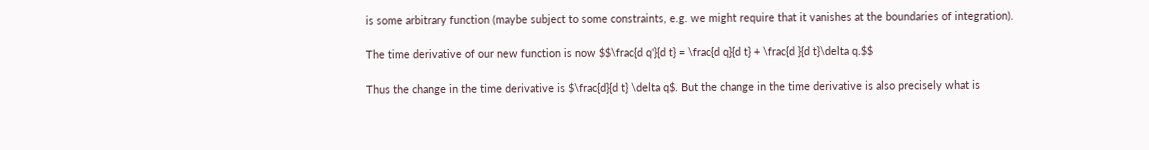is some arbitrary function (maybe subject to some constraints, e.g. we might require that it vanishes at the boundaries of integration).

The time derivative of our new function is now $$\frac{d q'}{d t} = \frac{d q}{d t} + \frac{d }{d t}\delta q.$$

Thus the change in the time derivative is $\frac{d}{d t} \delta q$. But the change in the time derivative is also precisely what is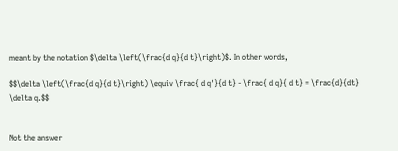meant by the notation $\delta \left(\frac{d q}{d t}\right)$. In other words,

$$\delta \left(\frac{d q}{d t}\right) \equiv \frac{ d q'}{d t} - \frac{ d q}{ d t} = \frac{d}{dt} \delta q.$$


Not the answer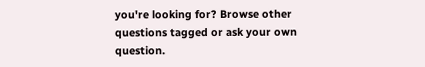you're looking for? Browse other questions tagged or ask your own question.